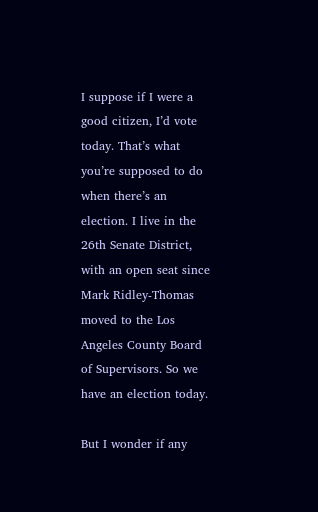I suppose if I were a good citizen, I’d vote today. That’s what you’re supposed to do when there’s an election. I live in the 26th Senate District, with an open seat since Mark Ridley-Thomas moved to the Los Angeles County Board of Supervisors. So we have an election today.

But I wonder if any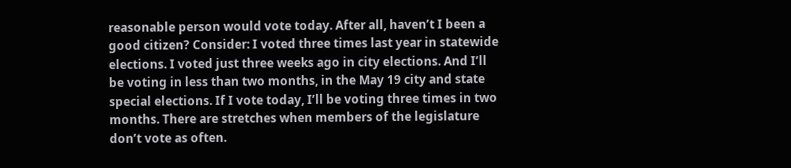reasonable person would vote today. After all, haven’t I been a good citizen? Consider: I voted three times last year in statewide elections. I voted just three weeks ago in city elections. And I’ll be voting in less than two months, in the May 19 city and state special elections. If I vote today, I’ll be voting three times in two months. There are stretches when members of the legislature don’t vote as often.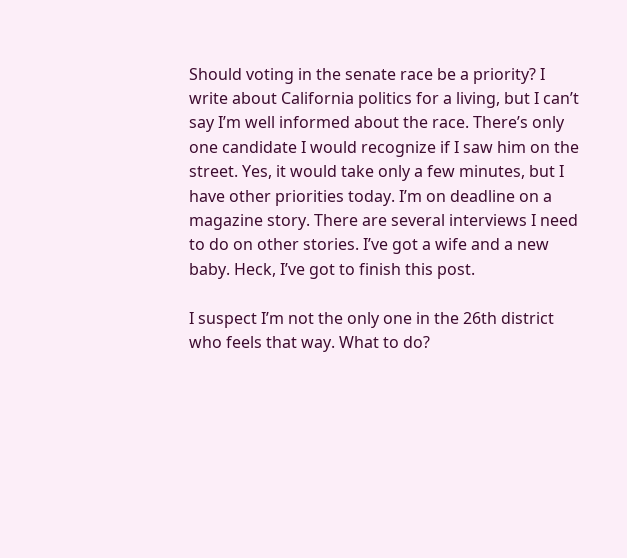Should voting in the senate race be a priority? I write about California politics for a living, but I can’t say I’m well informed about the race. There’s only one candidate I would recognize if I saw him on the street. Yes, it would take only a few minutes, but I have other priorities today. I’m on deadline on a magazine story. There are several interviews I need to do on other stories. I’ve got a wife and a new baby. Heck, I’ve got to finish this post.

I suspect I’m not the only one in the 26th district who feels that way. What to do?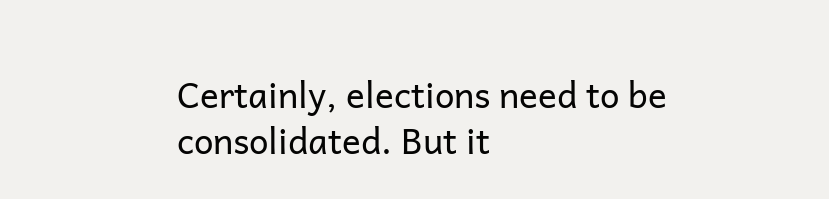Certainly, elections need to be consolidated. But it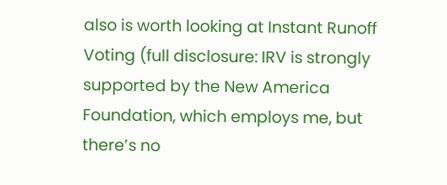also is worth looking at Instant Runoff Voting (full disclosure: IRV is strongly supported by the New America Foundation, which employs me, but there’s no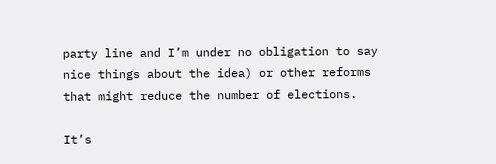party line and I’m under no obligation to say nice things about the idea) or other reforms that might reduce the number of elections.

It’s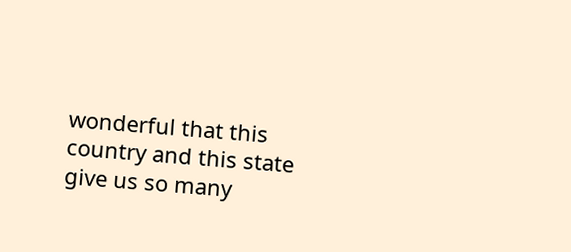wonderful that this country and this state give us so many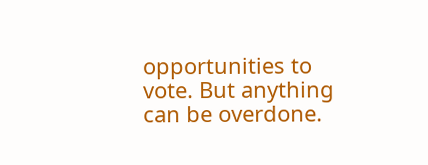opportunities to vote. But anything can be overdone.